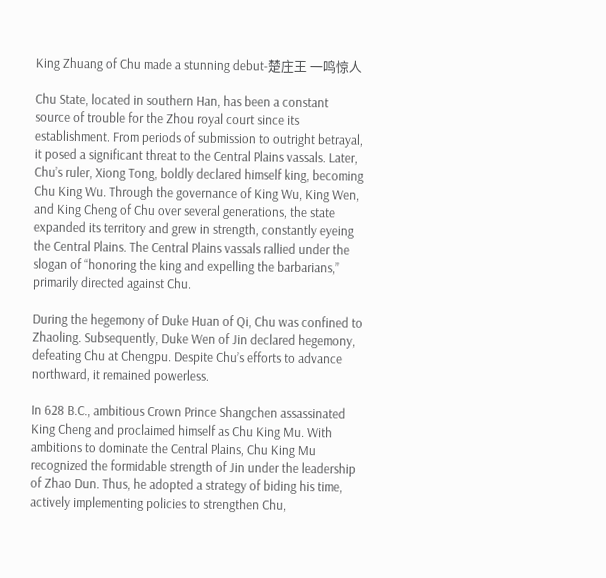King Zhuang of Chu made a stunning debut-楚庄王 一鸣惊人

Chu State, located in southern Han, has been a constant source of trouble for the Zhou royal court since its establishment. From periods of submission to outright betrayal, it posed a significant threat to the Central Plains vassals. Later, Chu’s ruler, Xiong Tong, boldly declared himself king, becoming Chu King Wu. Through the governance of King Wu, King Wen, and King Cheng of Chu over several generations, the state expanded its territory and grew in strength, constantly eyeing the Central Plains. The Central Plains vassals rallied under the slogan of “honoring the king and expelling the barbarians,” primarily directed against Chu.

During the hegemony of Duke Huan of Qi, Chu was confined to Zhaoling. Subsequently, Duke Wen of Jin declared hegemony, defeating Chu at Chengpu. Despite Chu’s efforts to advance northward, it remained powerless.

In 628 B.C., ambitious Crown Prince Shangchen assassinated King Cheng and proclaimed himself as Chu King Mu. With ambitions to dominate the Central Plains, Chu King Mu recognized the formidable strength of Jin under the leadership of Zhao Dun. Thus, he adopted a strategy of biding his time, actively implementing policies to strengthen Chu,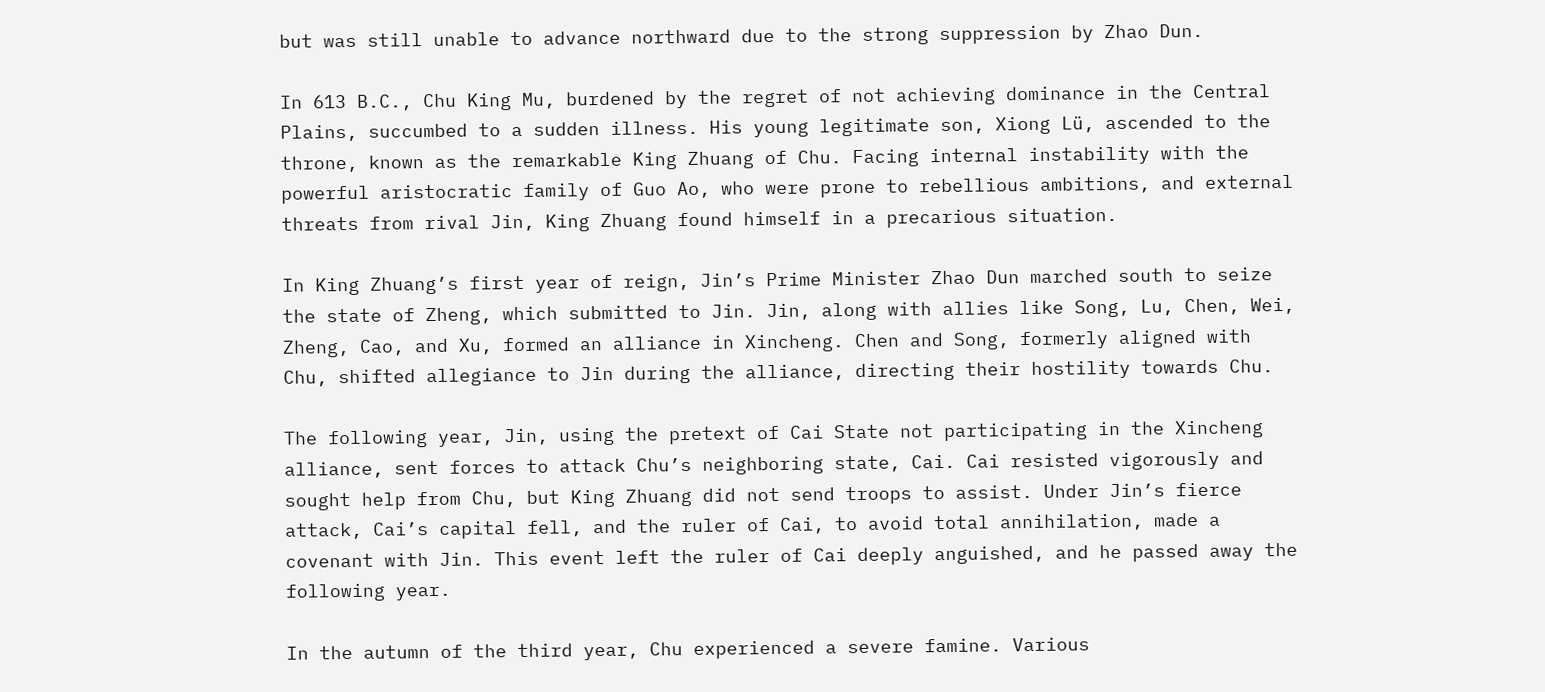but was still unable to advance northward due to the strong suppression by Zhao Dun.

In 613 B.C., Chu King Mu, burdened by the regret of not achieving dominance in the Central Plains, succumbed to a sudden illness. His young legitimate son, Xiong Lü, ascended to the throne, known as the remarkable King Zhuang of Chu. Facing internal instability with the powerful aristocratic family of Guo Ao, who were prone to rebellious ambitions, and external threats from rival Jin, King Zhuang found himself in a precarious situation.

In King Zhuang’s first year of reign, Jin’s Prime Minister Zhao Dun marched south to seize the state of Zheng, which submitted to Jin. Jin, along with allies like Song, Lu, Chen, Wei, Zheng, Cao, and Xu, formed an alliance in Xincheng. Chen and Song, formerly aligned with Chu, shifted allegiance to Jin during the alliance, directing their hostility towards Chu.

The following year, Jin, using the pretext of Cai State not participating in the Xincheng alliance, sent forces to attack Chu’s neighboring state, Cai. Cai resisted vigorously and sought help from Chu, but King Zhuang did not send troops to assist. Under Jin’s fierce attack, Cai’s capital fell, and the ruler of Cai, to avoid total annihilation, made a covenant with Jin. This event left the ruler of Cai deeply anguished, and he passed away the following year.

In the autumn of the third year, Chu experienced a severe famine. Various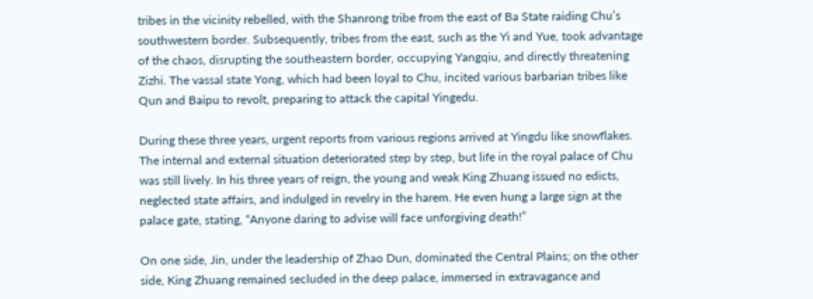tribes in the vicinity rebelled, with the Shanrong tribe from the east of Ba State raiding Chu’s southwestern border. Subsequently, tribes from the east, such as the Yi and Yue, took advantage of the chaos, disrupting the southeastern border, occupying Yangqiu, and directly threatening Zizhi. The vassal state Yong, which had been loyal to Chu, incited various barbarian tribes like Qun and Baipu to revolt, preparing to attack the capital Yingedu.

During these three years, urgent reports from various regions arrived at Yingdu like snowflakes. The internal and external situation deteriorated step by step, but life in the royal palace of Chu was still lively. In his three years of reign, the young and weak King Zhuang issued no edicts, neglected state affairs, and indulged in revelry in the harem. He even hung a large sign at the palace gate, stating, “Anyone daring to advise will face unforgiving death!”

On one side, Jin, under the leadership of Zhao Dun, dominated the Central Plains; on the other side, King Zhuang remained secluded in the deep palace, immersed in extravagance and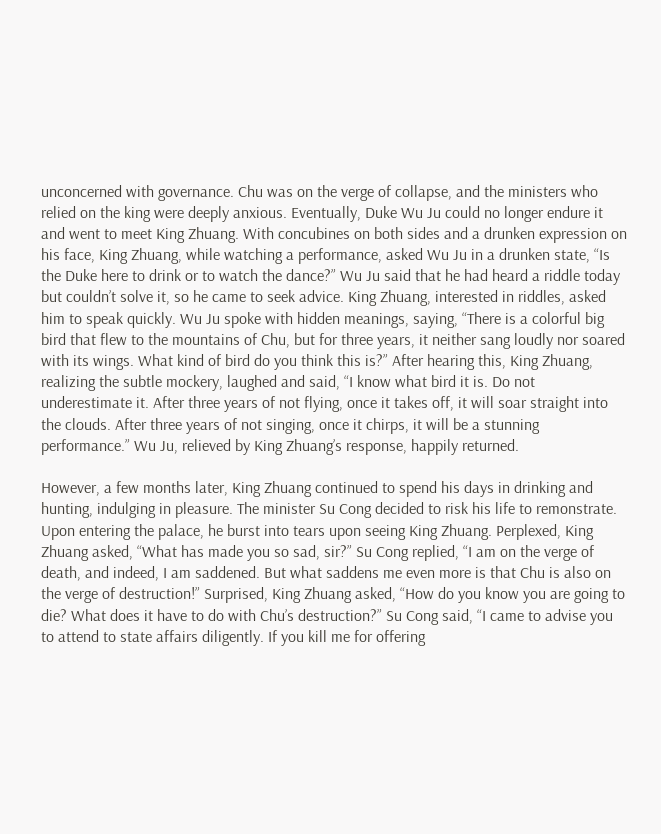unconcerned with governance. Chu was on the verge of collapse, and the ministers who relied on the king were deeply anxious. Eventually, Duke Wu Ju could no longer endure it and went to meet King Zhuang. With concubines on both sides and a drunken expression on his face, King Zhuang, while watching a performance, asked Wu Ju in a drunken state, “Is the Duke here to drink or to watch the dance?” Wu Ju said that he had heard a riddle today but couldn’t solve it, so he came to seek advice. King Zhuang, interested in riddles, asked him to speak quickly. Wu Ju spoke with hidden meanings, saying, “There is a colorful big bird that flew to the mountains of Chu, but for three years, it neither sang loudly nor soared with its wings. What kind of bird do you think this is?” After hearing this, King Zhuang, realizing the subtle mockery, laughed and said, “I know what bird it is. Do not underestimate it. After three years of not flying, once it takes off, it will soar straight into the clouds. After three years of not singing, once it chirps, it will be a stunning performance.” Wu Ju, relieved by King Zhuang’s response, happily returned.

However, a few months later, King Zhuang continued to spend his days in drinking and hunting, indulging in pleasure. The minister Su Cong decided to risk his life to remonstrate. Upon entering the palace, he burst into tears upon seeing King Zhuang. Perplexed, King Zhuang asked, “What has made you so sad, sir?” Su Cong replied, “I am on the verge of death, and indeed, I am saddened. But what saddens me even more is that Chu is also on the verge of destruction!” Surprised, King Zhuang asked, “How do you know you are going to die? What does it have to do with Chu’s destruction?” Su Cong said, “I came to advise you to attend to state affairs diligently. If you kill me for offering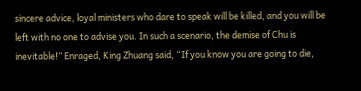sincere advice, loyal ministers who dare to speak will be killed, and you will be left with no one to advise you. In such a scenario, the demise of Chu is inevitable!” Enraged, King Zhuang said, “If you know you are going to die,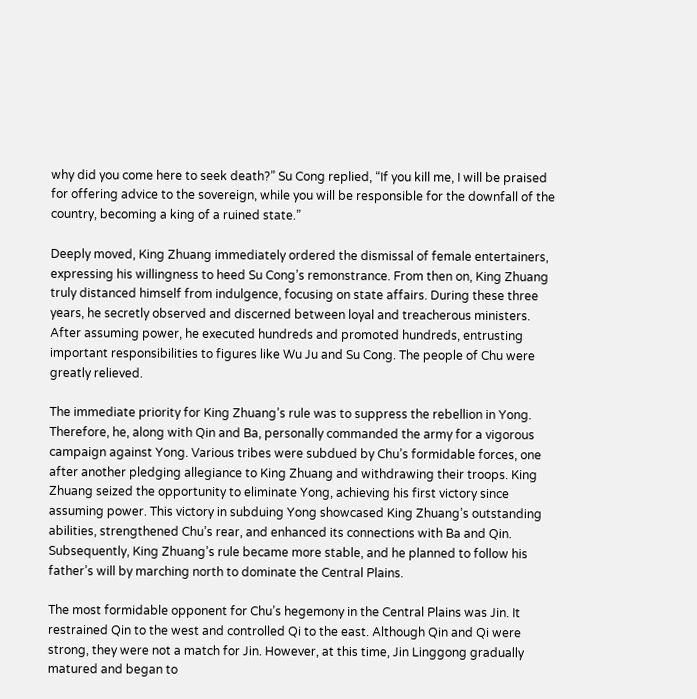why did you come here to seek death?” Su Cong replied, “If you kill me, I will be praised for offering advice to the sovereign, while you will be responsible for the downfall of the country, becoming a king of a ruined state.”

Deeply moved, King Zhuang immediately ordered the dismissal of female entertainers, expressing his willingness to heed Su Cong’s remonstrance. From then on, King Zhuang truly distanced himself from indulgence, focusing on state affairs. During these three years, he secretly observed and discerned between loyal and treacherous ministers. After assuming power, he executed hundreds and promoted hundreds, entrusting important responsibilities to figures like Wu Ju and Su Cong. The people of Chu were greatly relieved.

The immediate priority for King Zhuang’s rule was to suppress the rebellion in Yong. Therefore, he, along with Qin and Ba, personally commanded the army for a vigorous campaign against Yong. Various tribes were subdued by Chu’s formidable forces, one after another pledging allegiance to King Zhuang and withdrawing their troops. King Zhuang seized the opportunity to eliminate Yong, achieving his first victory since assuming power. This victory in subduing Yong showcased King Zhuang’s outstanding abilities, strengthened Chu’s rear, and enhanced its connections with Ba and Qin. Subsequently, King Zhuang’s rule became more stable, and he planned to follow his father’s will by marching north to dominate the Central Plains.

The most formidable opponent for Chu’s hegemony in the Central Plains was Jin. It restrained Qin to the west and controlled Qi to the east. Although Qin and Qi were strong, they were not a match for Jin. However, at this time, Jin Linggong gradually matured and began to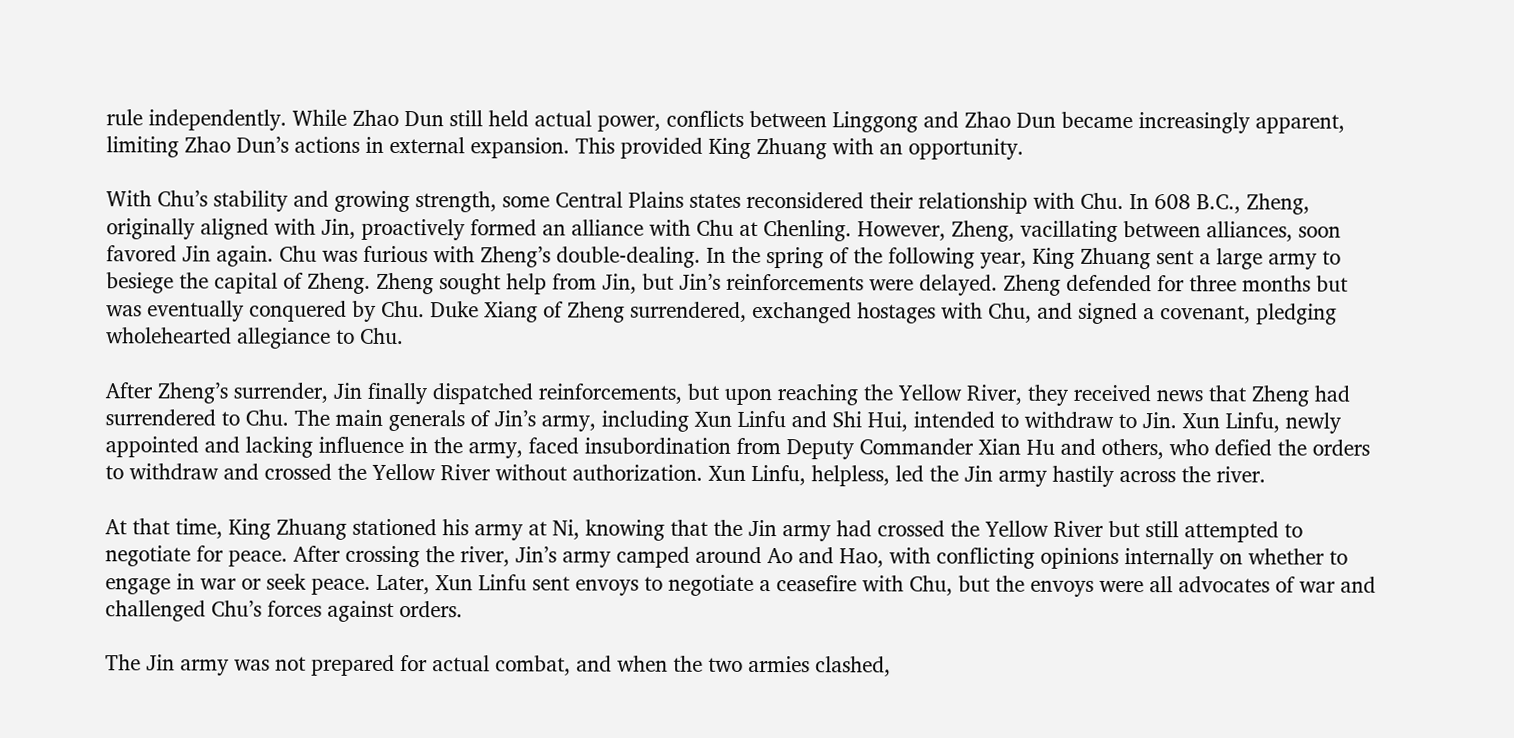rule independently. While Zhao Dun still held actual power, conflicts between Linggong and Zhao Dun became increasingly apparent, limiting Zhao Dun’s actions in external expansion. This provided King Zhuang with an opportunity.

With Chu’s stability and growing strength, some Central Plains states reconsidered their relationship with Chu. In 608 B.C., Zheng, originally aligned with Jin, proactively formed an alliance with Chu at Chenling. However, Zheng, vacillating between alliances, soon favored Jin again. Chu was furious with Zheng’s double-dealing. In the spring of the following year, King Zhuang sent a large army to besiege the capital of Zheng. Zheng sought help from Jin, but Jin’s reinforcements were delayed. Zheng defended for three months but was eventually conquered by Chu. Duke Xiang of Zheng surrendered, exchanged hostages with Chu, and signed a covenant, pledging wholehearted allegiance to Chu.

After Zheng’s surrender, Jin finally dispatched reinforcements, but upon reaching the Yellow River, they received news that Zheng had surrendered to Chu. The main generals of Jin’s army, including Xun Linfu and Shi Hui, intended to withdraw to Jin. Xun Linfu, newly appointed and lacking influence in the army, faced insubordination from Deputy Commander Xian Hu and others, who defied the orders to withdraw and crossed the Yellow River without authorization. Xun Linfu, helpless, led the Jin army hastily across the river.

At that time, King Zhuang stationed his army at Ni, knowing that the Jin army had crossed the Yellow River but still attempted to negotiate for peace. After crossing the river, Jin’s army camped around Ao and Hao, with conflicting opinions internally on whether to engage in war or seek peace. Later, Xun Linfu sent envoys to negotiate a ceasefire with Chu, but the envoys were all advocates of war and challenged Chu’s forces against orders.

The Jin army was not prepared for actual combat, and when the two armies clashed,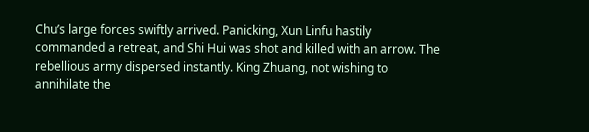Chu’s large forces swiftly arrived. Panicking, Xun Linfu hastily commanded a retreat, and Shi Hui was shot and killed with an arrow. The rebellious army dispersed instantly. King Zhuang, not wishing to annihilate the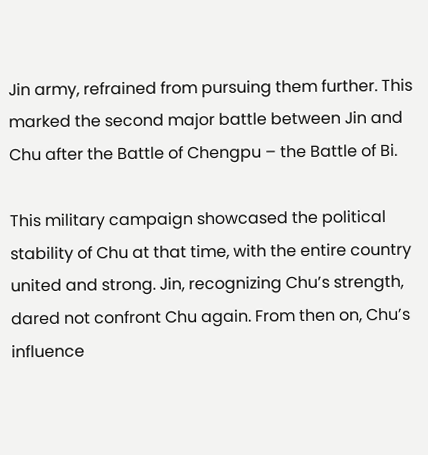Jin army, refrained from pursuing them further. This marked the second major battle between Jin and Chu after the Battle of Chengpu – the Battle of Bi.

This military campaign showcased the political stability of Chu at that time, with the entire country united and strong. Jin, recognizing Chu’s strength, dared not confront Chu again. From then on, Chu’s influence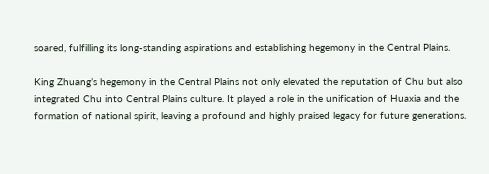soared, fulfilling its long-standing aspirations and establishing hegemony in the Central Plains.

King Zhuang’s hegemony in the Central Plains not only elevated the reputation of Chu but also integrated Chu into Central Plains culture. It played a role in the unification of Huaxia and the formation of national spirit, leaving a profound and highly praised legacy for future generations.